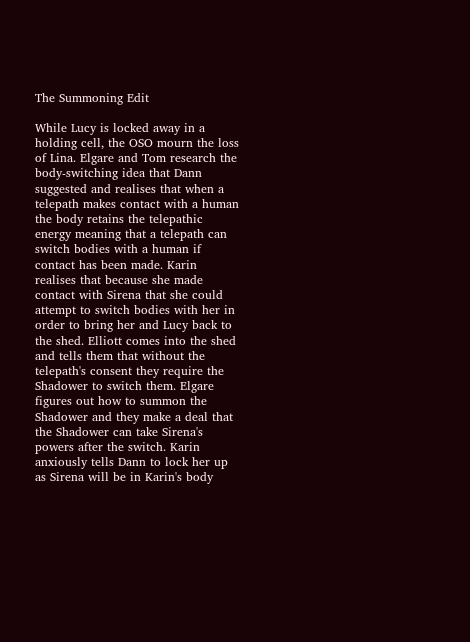The Summoning Edit

While Lucy is locked away in a holding cell, the OSO mourn the loss of Lina. Elgare and Tom research the body-switching idea that Dann suggested and realises that when a telepath makes contact with a human the body retains the telepathic energy meaning that a telepath can switch bodies with a human if contact has been made. Karin realises that because she made contact with Sirena that she could attempt to switch bodies with her in order to bring her and Lucy back to the shed. Elliott comes into the shed and tells them that without the telepath's consent they require the Shadower to switch them. Elgare figures out how to summon the Shadower and they make a deal that the Shadower can take Sirena's powers after the switch. Karin anxiously tells Dann to lock her up as Sirena will be in Karin's body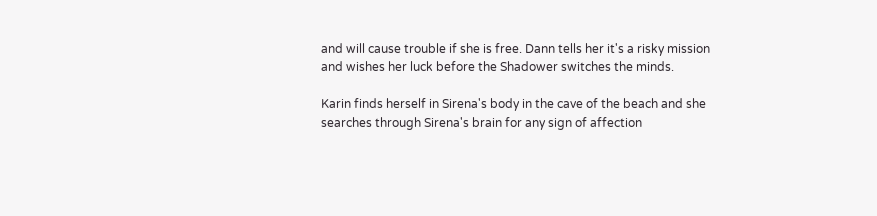and will cause trouble if she is free. Dann tells her it's a risky mission and wishes her luck before the Shadower switches the minds.

Karin finds herself in Sirena's body in the cave of the beach and she searches through Sirena's brain for any sign of affection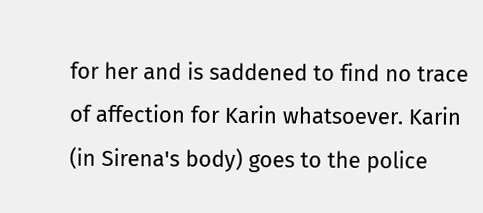for her and is saddened to find no trace of affection for Karin whatsoever. Karin (in Sirena's body) goes to the police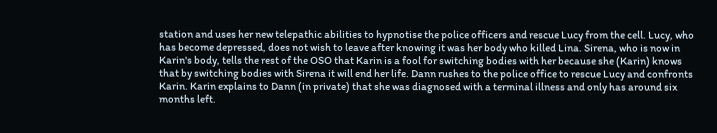station and uses her new telepathic abilities to hypnotise the police officers and rescue Lucy from the cell. Lucy, who has become depressed, does not wish to leave after knowing it was her body who killed Lina. Sirena, who is now in Karin's body, tells the rest of the OSO that Karin is a fool for switching bodies with her because she (Karin) knows that by switching bodies with Sirena it will end her life. Dann rushes to the police office to rescue Lucy and confronts Karin. Karin explains to Dann (in private) that she was diagnosed with a terminal illness and only has around six months left.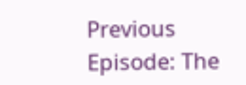Previous Episode: The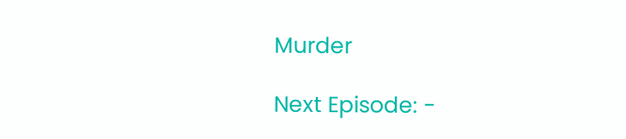Murder

Next Episode: -